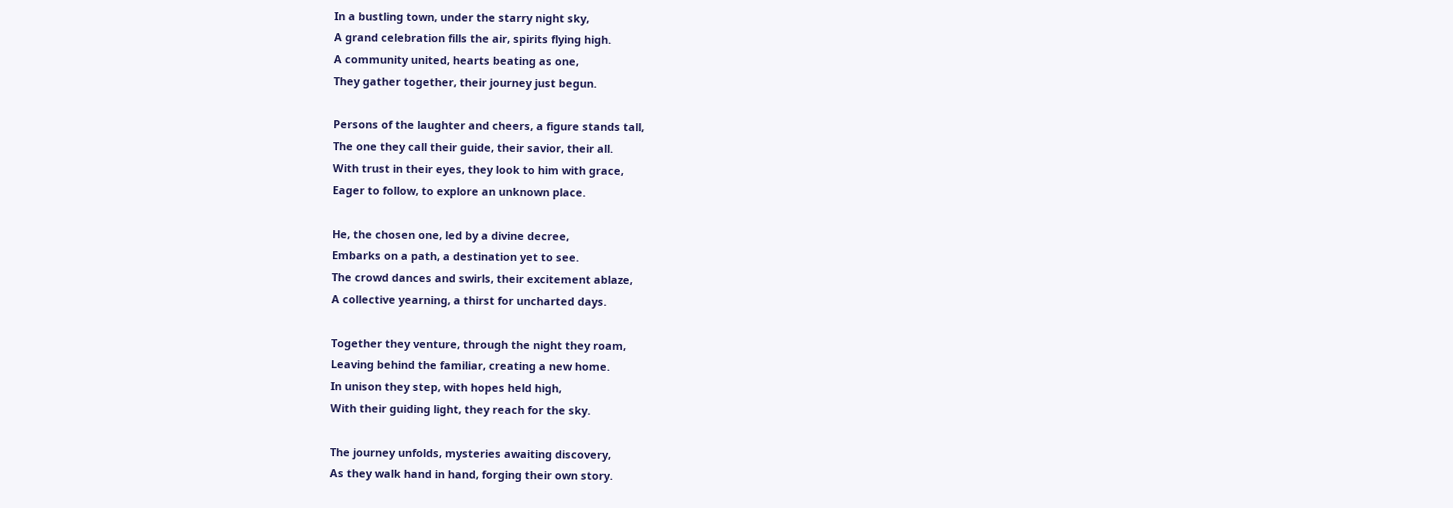In a bustling town, under the starry night sky,
A grand celebration fills the air, spirits flying high.
A community united, hearts beating as one,
They gather together, their journey just begun.

Persons of the laughter and cheers, a figure stands tall,
The one they call their guide, their savior, their all.
With trust in their eyes, they look to him with grace,
Eager to follow, to explore an unknown place.

He, the chosen one, led by a divine decree,
Embarks on a path, a destination yet to see.
The crowd dances and swirls, their excitement ablaze,
A collective yearning, a thirst for uncharted days.

Together they venture, through the night they roam,
Leaving behind the familiar, creating a new home.
In unison they step, with hopes held high,
With their guiding light, they reach for the sky.

The journey unfolds, mysteries awaiting discovery,
As they walk hand in hand, forging their own story.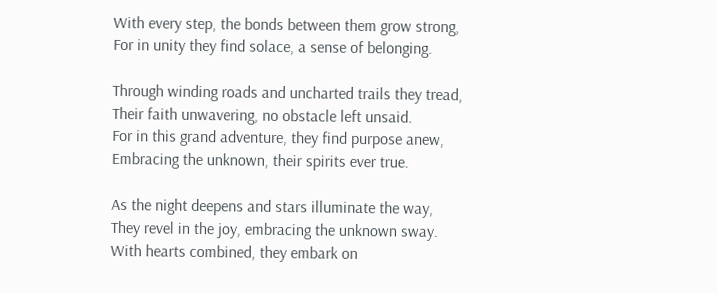With every step, the bonds between them grow strong,
For in unity they find solace, a sense of belonging.

Through winding roads and uncharted trails they tread,
Their faith unwavering, no obstacle left unsaid.
For in this grand adventure, they find purpose anew,
Embracing the unknown, their spirits ever true.

As the night deepens and stars illuminate the way,
They revel in the joy, embracing the unknown sway.
With hearts combined, they embark on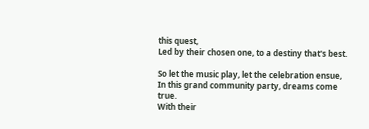this quest,
Led by their chosen one, to a destiny that's best.

So let the music play, let the celebration ensue,
In this grand community party, dreams come true.
With their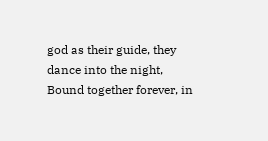god as their guide, they dance into the night,
Bound together forever, in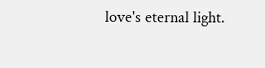love's eternal light.